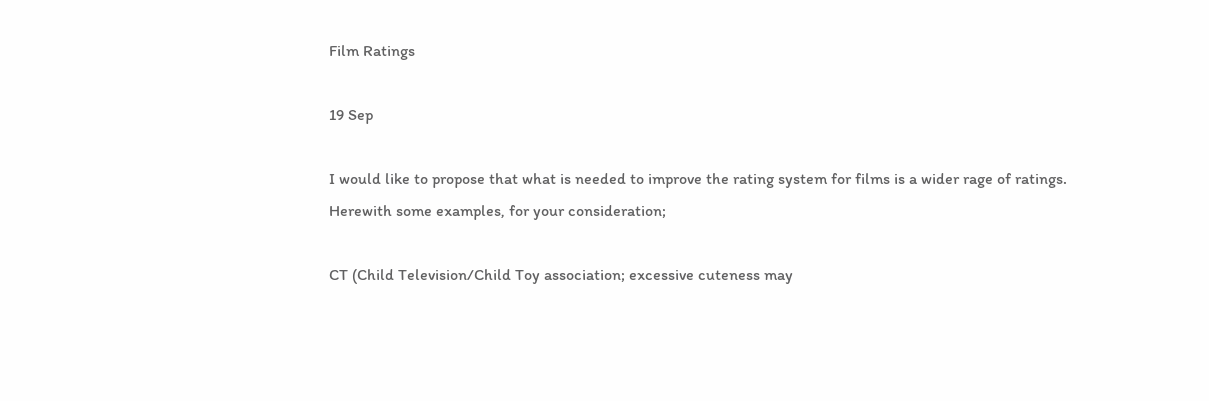Film Ratings

19 Sep

I would like to propose that what is needed to improve the rating system for films is a wider rage of ratings. Herewith some examples, for your consideration;

CT (Child Television/Child Toy association; excessive cuteness may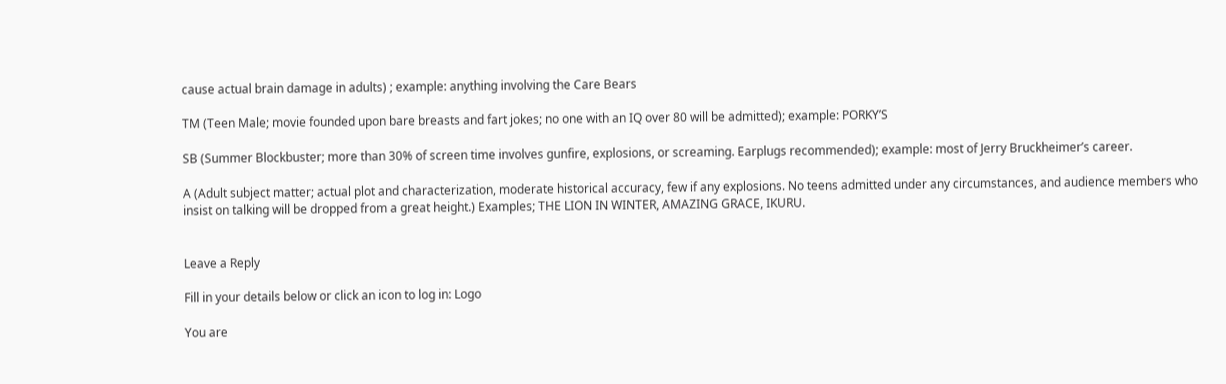cause actual brain damage in adults) ; example: anything involving the Care Bears

TM (Teen Male; movie founded upon bare breasts and fart jokes; no one with an IQ over 80 will be admitted); example: PORKY’S

SB (Summer Blockbuster; more than 30% of screen time involves gunfire, explosions, or screaming. Earplugs recommended); example: most of Jerry Bruckheimer’s career.

A (Adult subject matter; actual plot and characterization, moderate historical accuracy, few if any explosions. No teens admitted under any circumstances, and audience members who insist on talking will be dropped from a great height.) Examples; THE LION IN WINTER, AMAZING GRACE, IKURU.


Leave a Reply

Fill in your details below or click an icon to log in: Logo

You are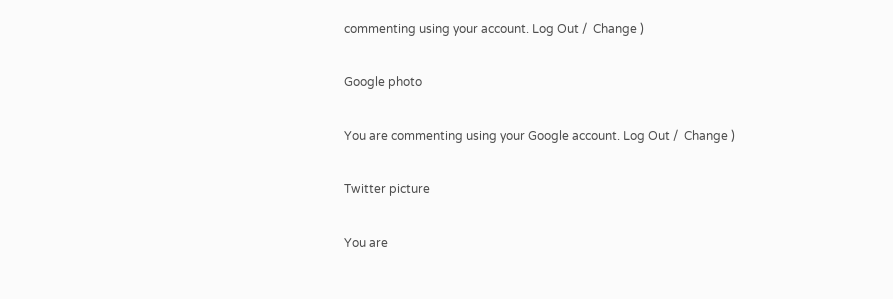commenting using your account. Log Out /  Change )

Google photo

You are commenting using your Google account. Log Out /  Change )

Twitter picture

You are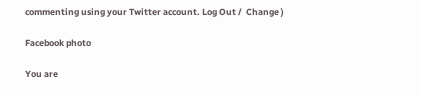commenting using your Twitter account. Log Out /  Change )

Facebook photo

You are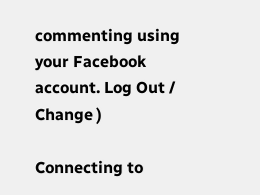commenting using your Facebook account. Log Out /  Change )

Connecting to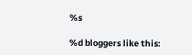%s

%d bloggers like this: